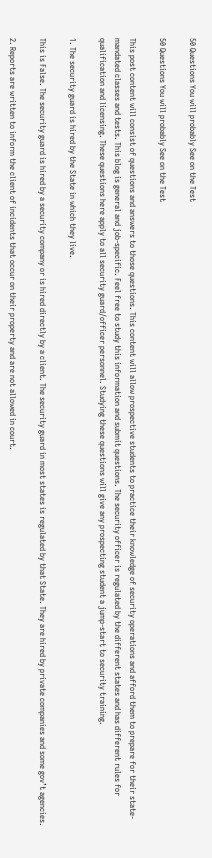50 Questions You will probably See on the Test

50 Questions You will probably See on the Test

This post content will consist of questions and answers to those questions. This content will allow prospective students to practice their knowledge of security operations and afford them to prepare for their state-mandated classes and tests. This blog is general and job-specific. Feel free to study this information and submit questions. The security officer is regulated by the different states and has different rules for qualification and licensing. These questions here apply to all security guard/officer personnel. Studying these questions will give any prospecting student a jump-start to security training.

1. The security guard is hired by the State in which they live.

This is False. The security guard is hired by a security company or is hired directly by a client. The security guard in most states is regulated by that State. They are hired by private companies and some gov’t agencies.

2. Reports are written to inform the client of incidents that occur on their property and are not allowed in court.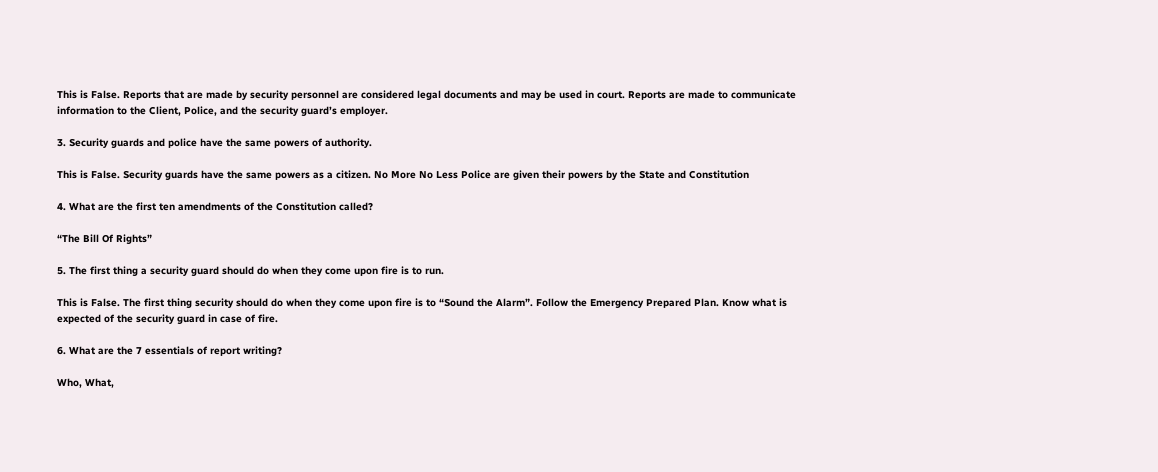This is False. Reports that are made by security personnel are considered legal documents and may be used in court. Reports are made to communicate information to the Client, Police, and the security guard’s employer.

3. Security guards and police have the same powers of authority.

This is False. Security guards have the same powers as a citizen. No More No Less Police are given their powers by the State and Constitution

4. What are the first ten amendments of the Constitution called?

“The Bill Of Rights”

5. The first thing a security guard should do when they come upon fire is to run.

This is False. The first thing security should do when they come upon fire is to “Sound the Alarm”. Follow the Emergency Prepared Plan. Know what is expected of the security guard in case of fire.

6. What are the 7 essentials of report writing?

Who, What,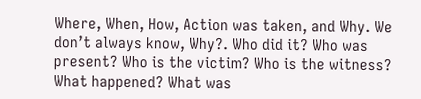Where, When, How, Action was taken, and Why. We don’t always know, Why?. Who did it? Who was present? Who is the victim? Who is the witness? What happened? What was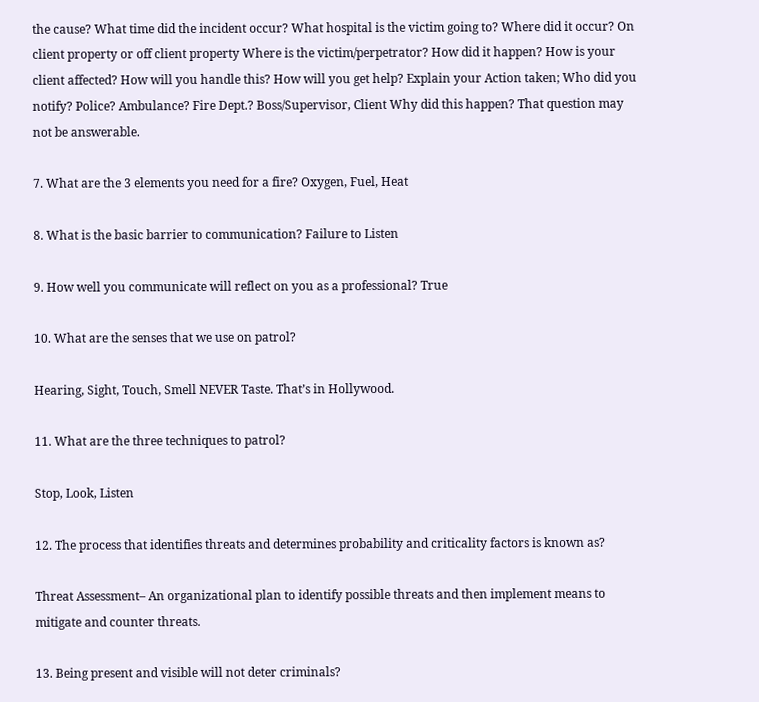the cause? What time did the incident occur? What hospital is the victim going to? Where did it occur? On client property or off client property Where is the victim/perpetrator? How did it happen? How is your client affected? How will you handle this? How will you get help? Explain your Action taken; Who did you notify? Police? Ambulance? Fire Dept.? Boss/Supervisor, Client Why did this happen? That question may not be answerable.

7. What are the 3 elements you need for a fire? Oxygen, Fuel, Heat

8. What is the basic barrier to communication? Failure to Listen

9. How well you communicate will reflect on you as a professional? True

10. What are the senses that we use on patrol?

Hearing, Sight, Touch, Smell NEVER Taste. That’s in Hollywood.

11. What are the three techniques to patrol?

Stop, Look, Listen

12. The process that identifies threats and determines probability and criticality factors is known as?

Threat Assessment– An organizational plan to identify possible threats and then implement means to mitigate and counter threats.

13. Being present and visible will not deter criminals?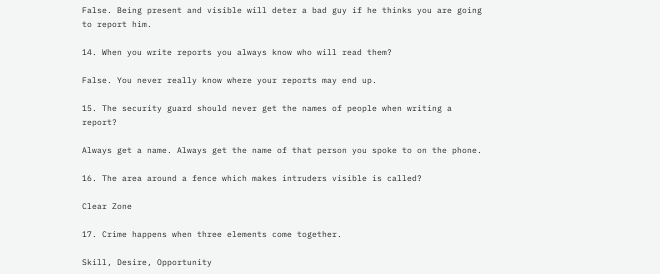False. Being present and visible will deter a bad guy if he thinks you are going to report him.

14. When you write reports you always know who will read them?

False. You never really know where your reports may end up.

15. The security guard should never get the names of people when writing a report?

Always get a name. Always get the name of that person you spoke to on the phone.

16. The area around a fence which makes intruders visible is called?

Clear Zone

17. Crime happens when three elements come together.

Skill, Desire, Opportunity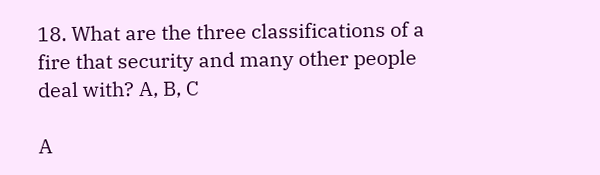18. What are the three classifications of a fire that security and many other people deal with? A, B, C

A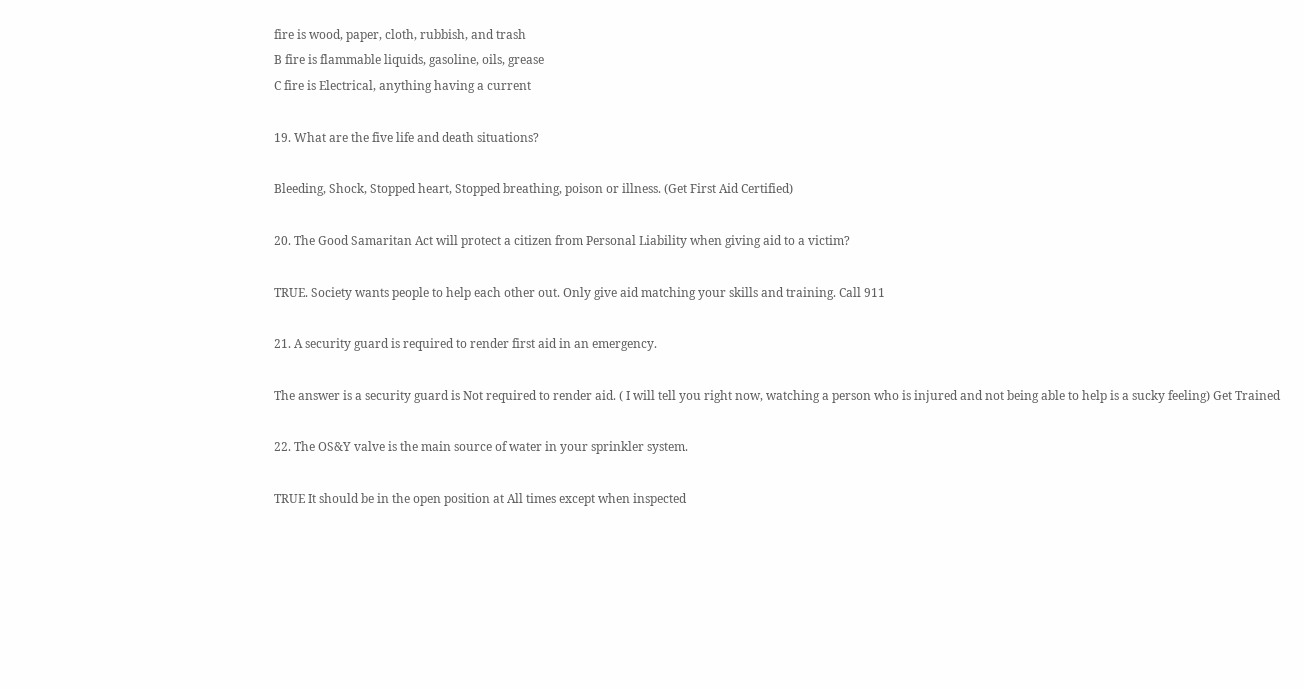fire is wood, paper, cloth, rubbish, and trash
B fire is flammable liquids, gasoline, oils, grease
C fire is Electrical, anything having a current

19. What are the five life and death situations?

Bleeding, Shock, Stopped heart, Stopped breathing, poison or illness. (Get First Aid Certified)

20. The Good Samaritan Act will protect a citizen from Personal Liability when giving aid to a victim?

TRUE. Society wants people to help each other out. Only give aid matching your skills and training. Call 911

21. A security guard is required to render first aid in an emergency.

The answer is a security guard is Not required to render aid. ( I will tell you right now, watching a person who is injured and not being able to help is a sucky feeling) Get Trained

22. The OS&Y valve is the main source of water in your sprinkler system.

TRUE It should be in the open position at All times except when inspected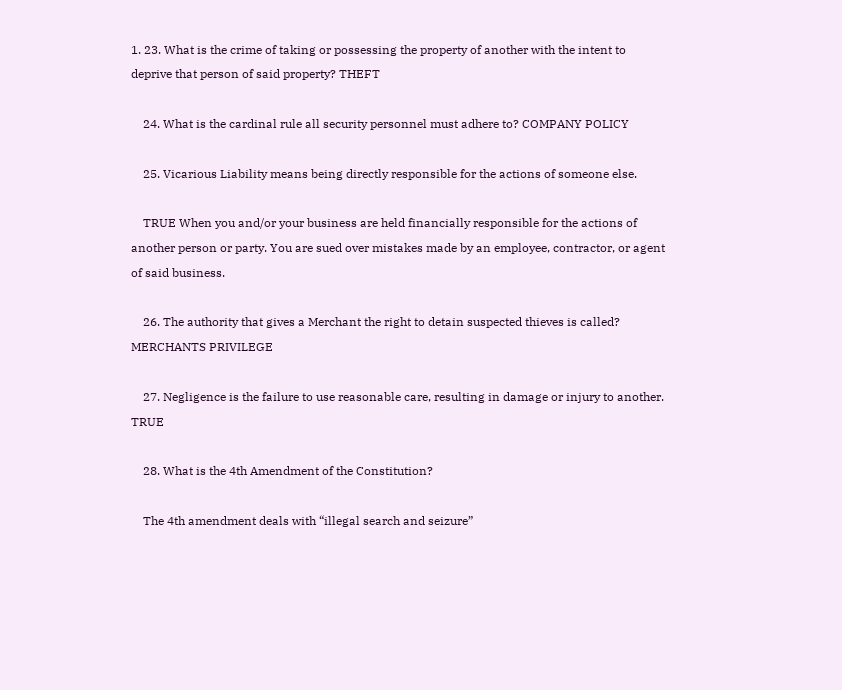1. 23. What is the crime of taking or possessing the property of another with the intent to deprive that person of said property? THEFT

    24. What is the cardinal rule all security personnel must adhere to? COMPANY POLICY

    25. Vicarious Liability means being directly responsible for the actions of someone else.

    TRUE When you and/or your business are held financially responsible for the actions of another person or party. You are sued over mistakes made by an employee, contractor, or agent of said business.

    26. The authority that gives a Merchant the right to detain suspected thieves is called? MERCHANTS PRIVILEGE

    27. Negligence is the failure to use reasonable care, resulting in damage or injury to another. TRUE

    28. What is the 4th Amendment of the Constitution?

    The 4th amendment deals with “illegal search and seizure”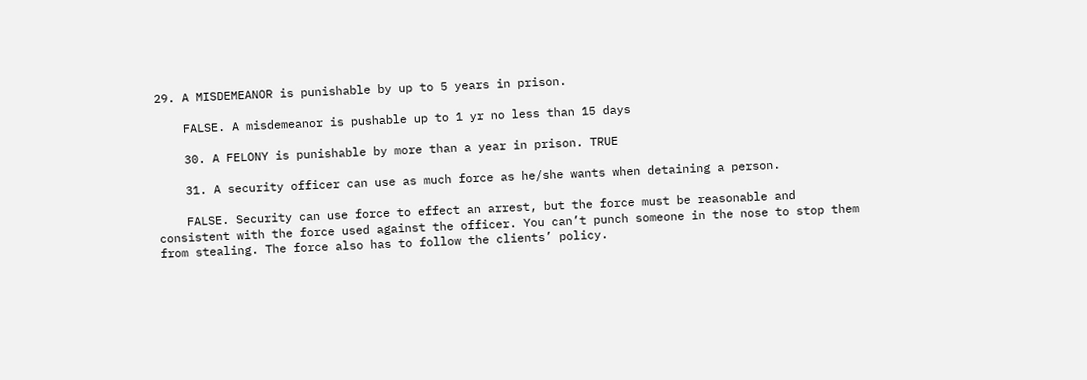29. A MISDEMEANOR is punishable by up to 5 years in prison.

    FALSE. A misdemeanor is pushable up to 1 yr no less than 15 days

    30. A FELONY is punishable by more than a year in prison. TRUE

    31. A security officer can use as much force as he/she wants when detaining a person.

    FALSE. Security can use force to effect an arrest, but the force must be reasonable and consistent with the force used against the officer. You can’t punch someone in the nose to stop them from stealing. The force also has to follow the clients’ policy.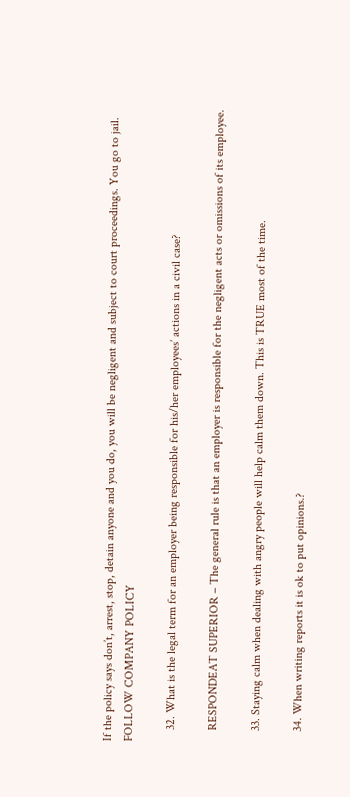If the policy says don’t, arrest, stop, detain anyone and you do, you will be negligent and subject to court proceedings. You go to jail. FOLLOW COMPANY POLICY

    32. What is the legal term for an employer being responsible for his/her employees’ actions in a civil case?

    RESPONDEAT SUPERIOR – The general rule is that an employer is responsible for the negligent acts or omissions of its employee.

    33. Staying calm when dealing with angry people will help calm them down. This is TRUE most of the time.

    34. When writing reports it is ok to put opinions.?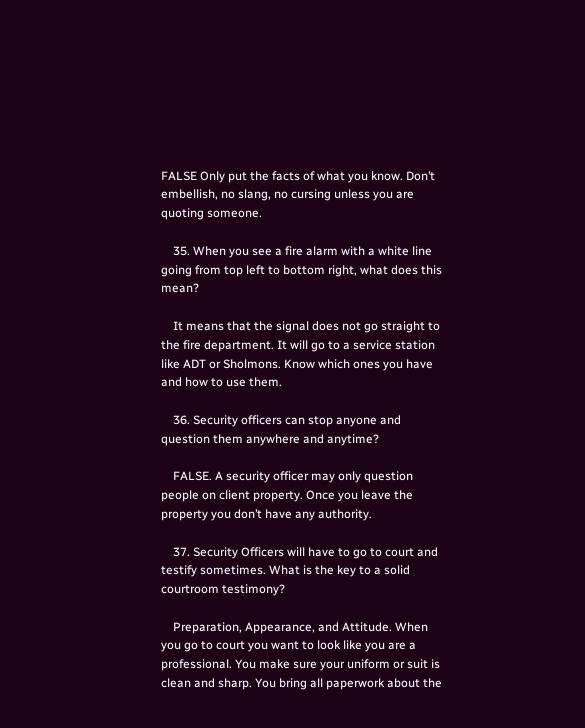FALSE Only put the facts of what you know. Don’t embellish, no slang, no cursing unless you are quoting someone.

    35. When you see a fire alarm with a white line going from top left to bottom right, what does this mean?

    It means that the signal does not go straight to the fire department. It will go to a service station like ADT or Sholmons. Know which ones you have and how to use them.

    36. Security officers can stop anyone and question them anywhere and anytime?

    FALSE. A security officer may only question people on client property. Once you leave the property you don’t have any authority.

    37. Security Officers will have to go to court and testify sometimes. What is the key to a solid courtroom testimony?

    Preparation, Appearance, and Attitude. When you go to court you want to look like you are a professional. You make sure your uniform or suit is clean and sharp. You bring all paperwork about the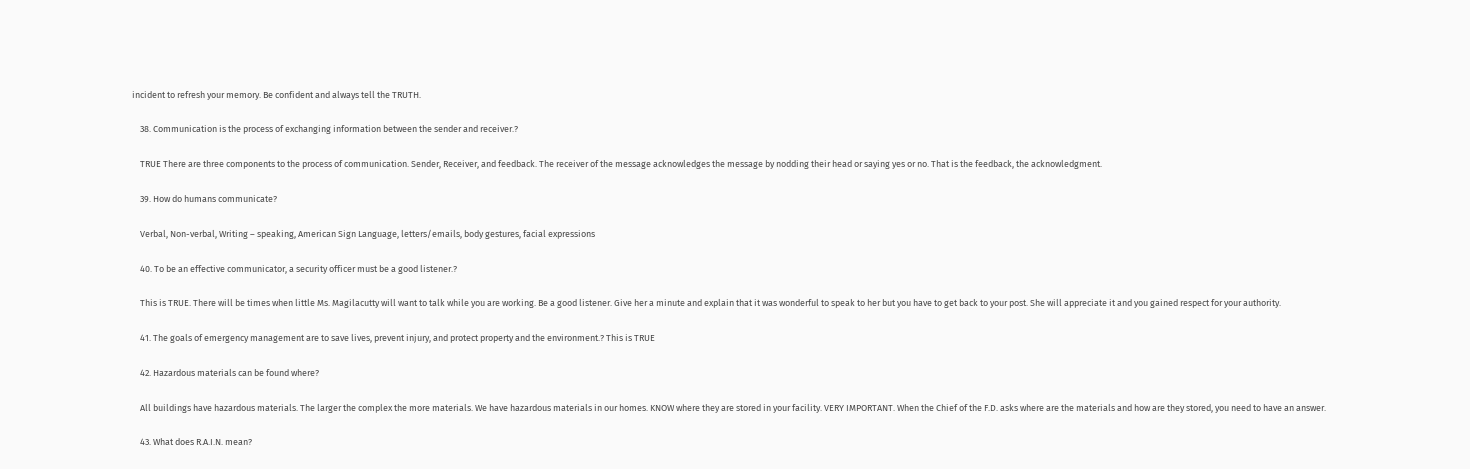incident to refresh your memory. Be confident and always tell the TRUTH.

    38. Communication is the process of exchanging information between the sender and receiver.?

    TRUE There are three components to the process of communication. Sender, Receiver, and feedback. The receiver of the message acknowledges the message by nodding their head or saying yes or no. That is the feedback, the acknowledgment.

    39. How do humans communicate?

    Verbal, Non-verbal, Writing – speaking, American Sign Language, letters/emails, body gestures, facial expressions

    40. To be an effective communicator, a security officer must be a good listener.?

    This is TRUE. There will be times when little Ms. Magilacutty will want to talk while you are working. Be a good listener. Give her a minute and explain that it was wonderful to speak to her but you have to get back to your post. She will appreciate it and you gained respect for your authority.

    41. The goals of emergency management are to save lives, prevent injury, and protect property and the environment.? This is TRUE

    42. Hazardous materials can be found where?

    All buildings have hazardous materials. The larger the complex the more materials. We have hazardous materials in our homes. KNOW where they are stored in your facility. VERY IMPORTANT. When the Chief of the F.D. asks where are the materials and how are they stored, you need to have an answer.

    43. What does R.A.I.N. mean?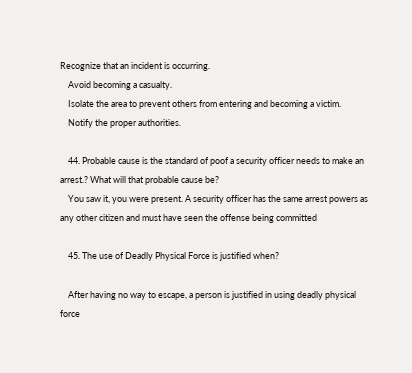Recognize that an incident is occurring.
    Avoid becoming a casualty.
    Isolate the area to prevent others from entering and becoming a victim.
    Notify the proper authorities.

    44. Probable cause is the standard of poof a security officer needs to make an arrest.? What will that probable cause be?
    You saw it, you were present. A security officer has the same arrest powers as any other citizen and must have seen the offense being committed

    45. The use of Deadly Physical Force is justified when?

    After having no way to escape, a person is justified in using deadly physical force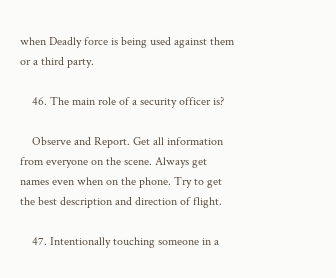when Deadly force is being used against them or a third party.

    46. The main role of a security officer is?

    Observe and Report. Get all information from everyone on the scene. Always get names even when on the phone. Try to get the best description and direction of flight.

    47. Intentionally touching someone in a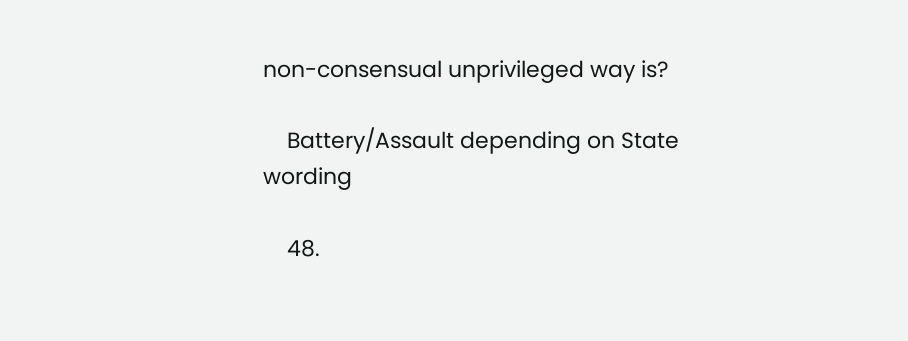non-consensual unprivileged way is?

    Battery/Assault depending on State wording

    48.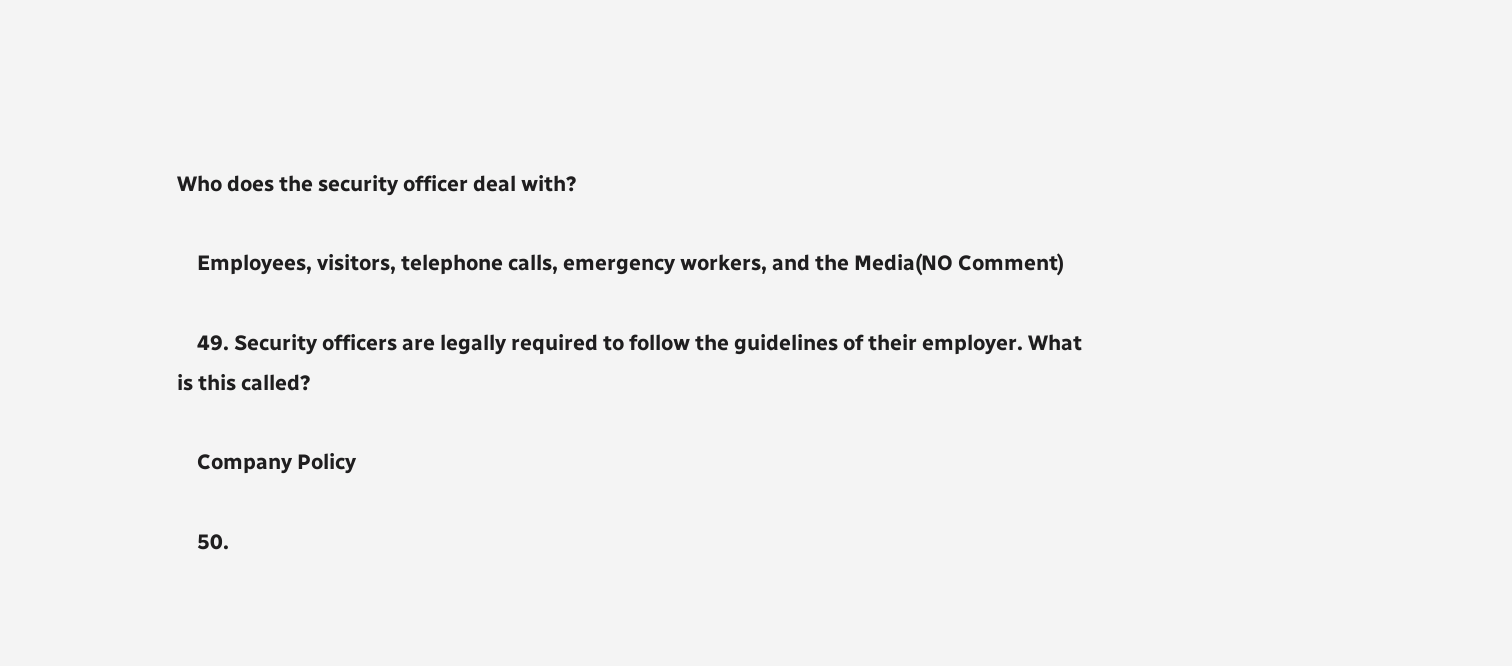Who does the security officer deal with?

    Employees, visitors, telephone calls, emergency workers, and the Media(NO Comment)

    49. Security officers are legally required to follow the guidelines of their employer. What is this called?

    Company Policy

    50.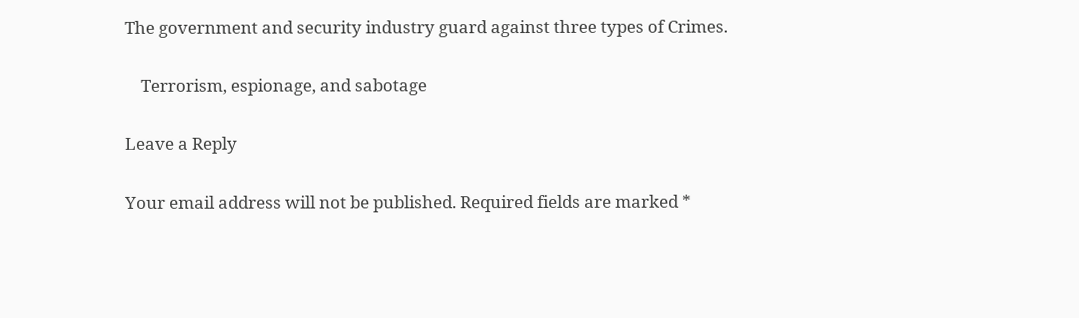The government and security industry guard against three types of Crimes.

    Terrorism, espionage, and sabotage

Leave a Reply

Your email address will not be published. Required fields are marked *